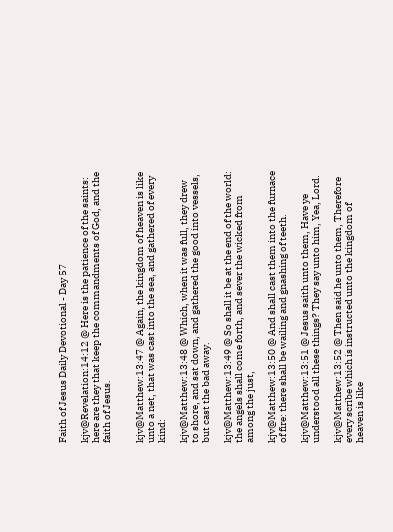Faith of Jesus Daily Devotional - Day 57

kjv@Revelation:14:12 @ Here is the patience of the saints: here are they that keep the commandments of God, and the faith of Jesus.


kjv@Matthew:13:47 @ Again, the kingdom of heaven is like unto a net, that was cast into the sea, and gathered of every kind:

kjv@Matthew:13:48 @ Which, when it was full, they drew to shore, and sat down, and gathered the good into vessels, but cast the bad away.

kjv@Matthew:13:49 @ So shall it be at the end of the world: the angels shall come forth, and sever the wicked from among the just,

kjv@Matthew:13:50 @ And shall cast them into the furnace of fire: there shall be wailing and gnashing of teeth.

kjv@Matthew:13:51 @ Jesus saith unto them, Have ye understood all these things? They say unto him, Yea, Lord.

kjv@Matthew:13:52 @ Then said he unto them, Therefore every scribe which is instructed unto the kingdom of heaven is like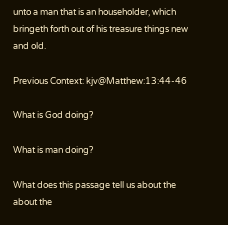unto a man that is an householder, which bringeth forth out of his treasure things new and old.

Previous Context: kjv@Matthew:13:44-46

What is God doing?

What is man doing?

What does this passage tell us about the about the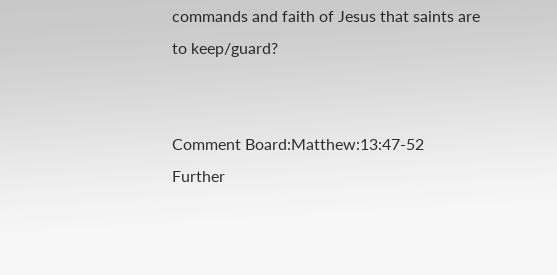commands and faith of Jesus that saints are to keep/guard?


Comment Board:Matthew:13:47-52
Further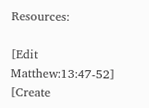Resources:

[Edit Matthew:13:47-52] [Create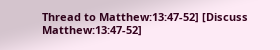Thread to Matthew:13:47-52] [Discuss Matthew:13:47-52]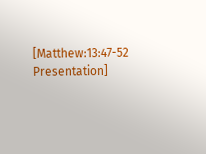[Matthew:13:47-52 Presentation]